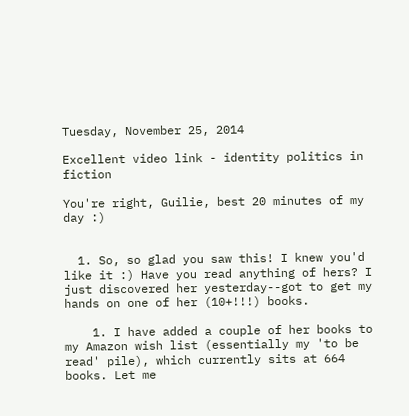Tuesday, November 25, 2014

Excellent video link - identity politics in fiction

You're right, Guilie, best 20 minutes of my day :)


  1. So, so glad you saw this! I knew you'd like it :) Have you read anything of hers? I just discovered her yesterday--got to get my hands on one of her (10+!!!) books.

    1. I have added a couple of her books to my Amazon wish list (essentially my 'to be read' pile), which currently sits at 664 books. Let me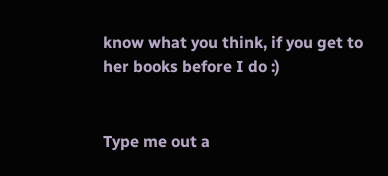know what you think, if you get to her books before I do :)


Type me out a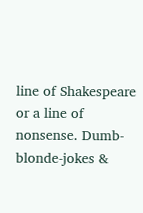line of Shakespeare or a line of nonsense. Dumb-blonde-jokes &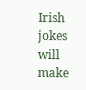Irish jokes will make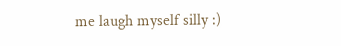me laugh myself silly :)